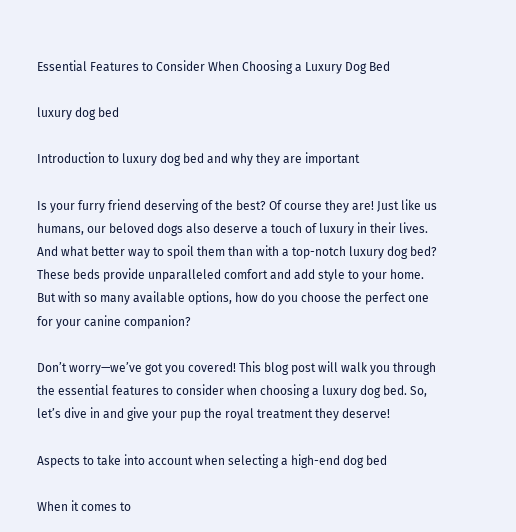Essential Features to Consider When Choosing a Luxury Dog Bed

luxury dog bed

Introduction to luxury dog bed and why they are important

Is your furry friend deserving of the best? Of course they are! Just like us humans, our beloved dogs also deserve a touch of luxury in their lives. And what better way to spoil them than with a top-notch luxury dog bed? These beds provide unparalleled comfort and add style to your home. But with so many available options, how do you choose the perfect one for your canine companion?

Don’t worry—we’ve got you covered! This blog post will walk you through the essential features to consider when choosing a luxury dog bed. So, let’s dive in and give your pup the royal treatment they deserve!

Aspects to take into account when selecting a high-end dog bed

When it comes to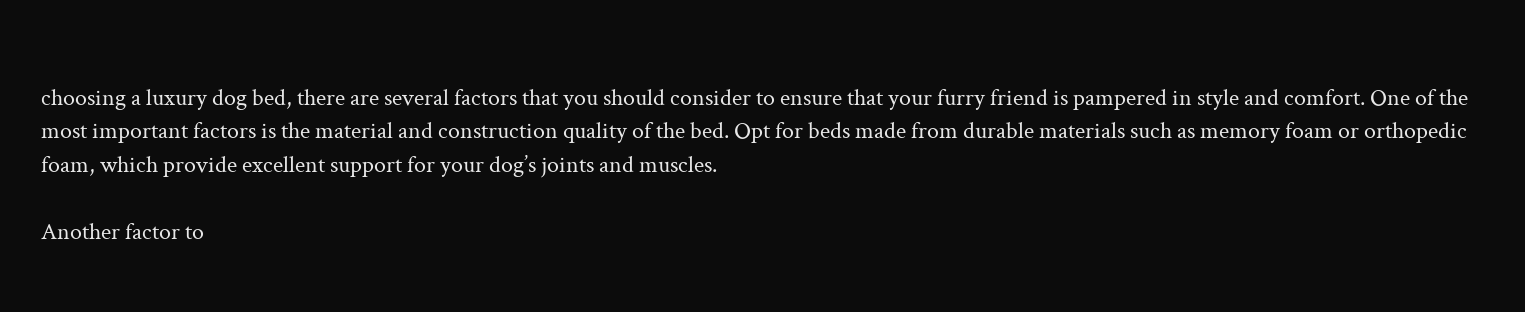choosing a luxury dog bed, there are several factors that you should consider to ensure that your furry friend is pampered in style and comfort. One of the most important factors is the material and construction quality of the bed. Opt for beds made from durable materials such as memory foam or orthopedic foam, which provide excellent support for your dog’s joints and muscles.

Another factor to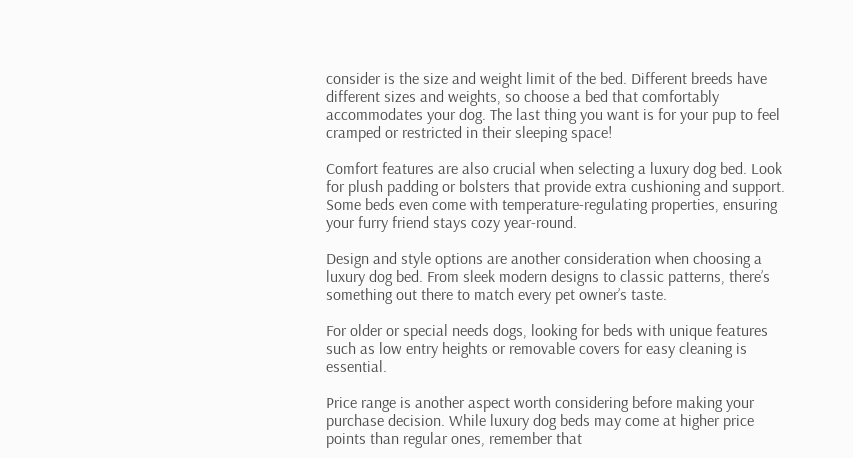consider is the size and weight limit of the bed. Different breeds have different sizes and weights, so choose a bed that comfortably accommodates your dog. The last thing you want is for your pup to feel cramped or restricted in their sleeping space!

Comfort features are also crucial when selecting a luxury dog bed. Look for plush padding or bolsters that provide extra cushioning and support. Some beds even come with temperature-regulating properties, ensuring your furry friend stays cozy year-round.

Design and style options are another consideration when choosing a luxury dog bed. From sleek modern designs to classic patterns, there’s something out there to match every pet owner’s taste.

For older or special needs dogs, looking for beds with unique features such as low entry heights or removable covers for easy cleaning is essential.

Price range is another aspect worth considering before making your purchase decision. While luxury dog beds may come at higher price points than regular ones, remember that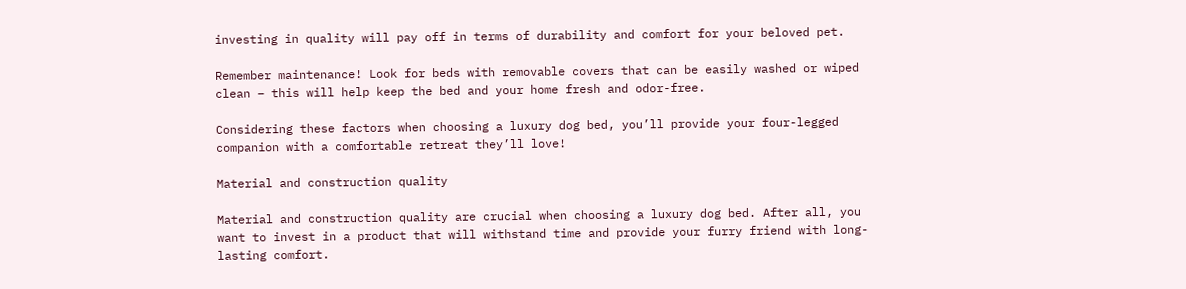investing in quality will pay off in terms of durability and comfort for your beloved pet.

Remember maintenance! Look for beds with removable covers that can be easily washed or wiped clean – this will help keep the bed and your home fresh and odor-free.

Considering these factors when choosing a luxury dog bed, you’ll provide your four-legged companion with a comfortable retreat they’ll love!

Material and construction quality

Material and construction quality are crucial when choosing a luxury dog bed. After all, you want to invest in a product that will withstand time and provide your furry friend with long-lasting comfort.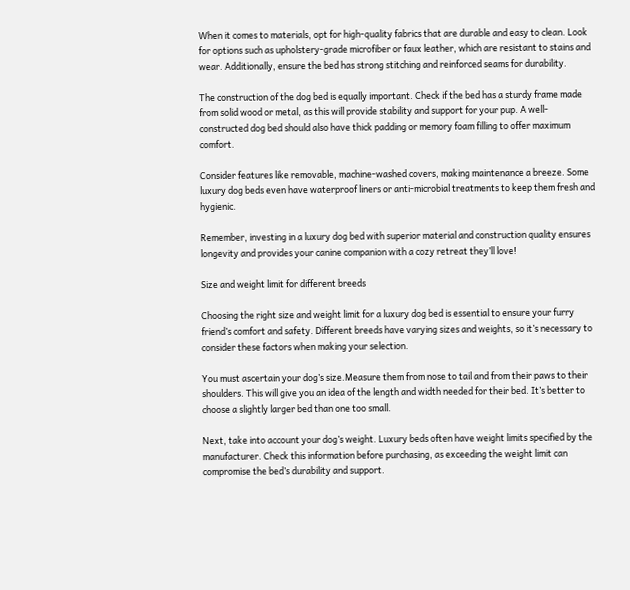When it comes to materials, opt for high-quality fabrics that are durable and easy to clean. Look for options such as upholstery-grade microfiber or faux leather, which are resistant to stains and wear. Additionally, ensure the bed has strong stitching and reinforced seams for durability.

The construction of the dog bed is equally important. Check if the bed has a sturdy frame made from solid wood or metal, as this will provide stability and support for your pup. A well-constructed dog bed should also have thick padding or memory foam filling to offer maximum comfort.

Consider features like removable, machine-washed covers, making maintenance a breeze. Some luxury dog beds even have waterproof liners or anti-microbial treatments to keep them fresh and hygienic.

Remember, investing in a luxury dog bed with superior material and construction quality ensures longevity and provides your canine companion with a cozy retreat they’ll love!

Size and weight limit for different breeds

Choosing the right size and weight limit for a luxury dog bed is essential to ensure your furry friend’s comfort and safety. Different breeds have varying sizes and weights, so it’s necessary to consider these factors when making your selection.

You must ascertain your dog’s size.Measure them from nose to tail and from their paws to their shoulders. This will give you an idea of the length and width needed for their bed. It’s better to choose a slightly larger bed than one too small.

Next, take into account your dog’s weight. Luxury beds often have weight limits specified by the manufacturer. Check this information before purchasing, as exceeding the weight limit can compromise the bed’s durability and support.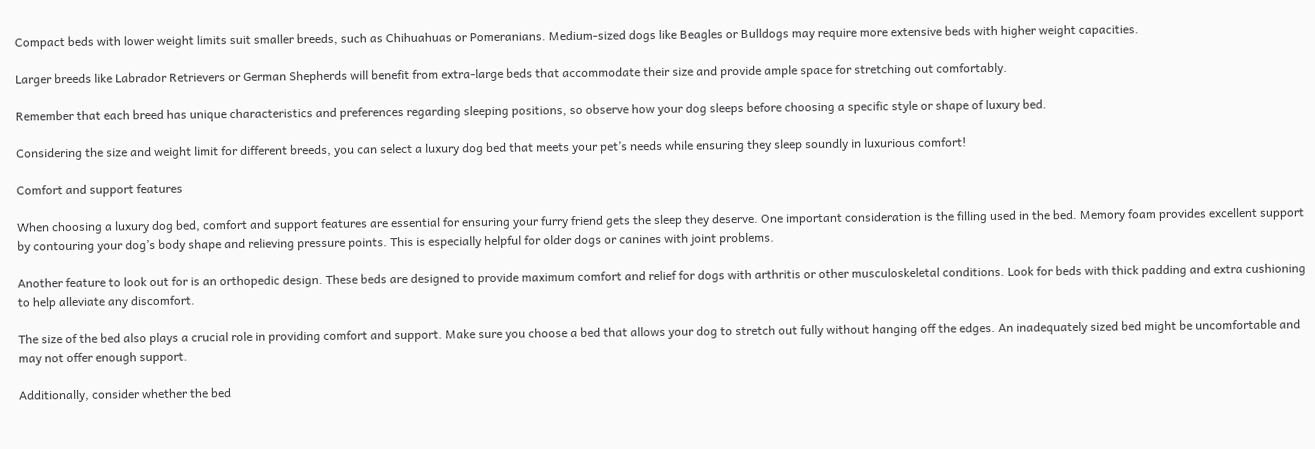Compact beds with lower weight limits suit smaller breeds, such as Chihuahuas or Pomeranians. Medium-sized dogs like Beagles or Bulldogs may require more extensive beds with higher weight capacities.

Larger breeds like Labrador Retrievers or German Shepherds will benefit from extra-large beds that accommodate their size and provide ample space for stretching out comfortably.

Remember that each breed has unique characteristics and preferences regarding sleeping positions, so observe how your dog sleeps before choosing a specific style or shape of luxury bed.

Considering the size and weight limit for different breeds, you can select a luxury dog bed that meets your pet’s needs while ensuring they sleep soundly in luxurious comfort!

Comfort and support features

When choosing a luxury dog bed, comfort and support features are essential for ensuring your furry friend gets the sleep they deserve. One important consideration is the filling used in the bed. Memory foam provides excellent support by contouring your dog’s body shape and relieving pressure points. This is especially helpful for older dogs or canines with joint problems.

Another feature to look out for is an orthopedic design. These beds are designed to provide maximum comfort and relief for dogs with arthritis or other musculoskeletal conditions. Look for beds with thick padding and extra cushioning to help alleviate any discomfort.

The size of the bed also plays a crucial role in providing comfort and support. Make sure you choose a bed that allows your dog to stretch out fully without hanging off the edges. An inadequately sized bed might be uncomfortable and may not offer enough support.

Additionally, consider whether the bed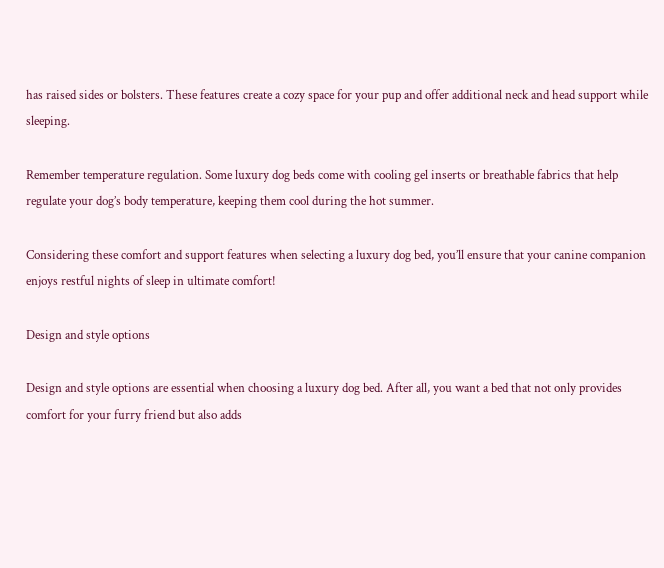has raised sides or bolsters. These features create a cozy space for your pup and offer additional neck and head support while sleeping.

Remember temperature regulation. Some luxury dog beds come with cooling gel inserts or breathable fabrics that help regulate your dog’s body temperature, keeping them cool during the hot summer.

Considering these comfort and support features when selecting a luxury dog bed, you’ll ensure that your canine companion enjoys restful nights of sleep in ultimate comfort!

Design and style options

Design and style options are essential when choosing a luxury dog bed. After all, you want a bed that not only provides comfort for your furry friend but also adds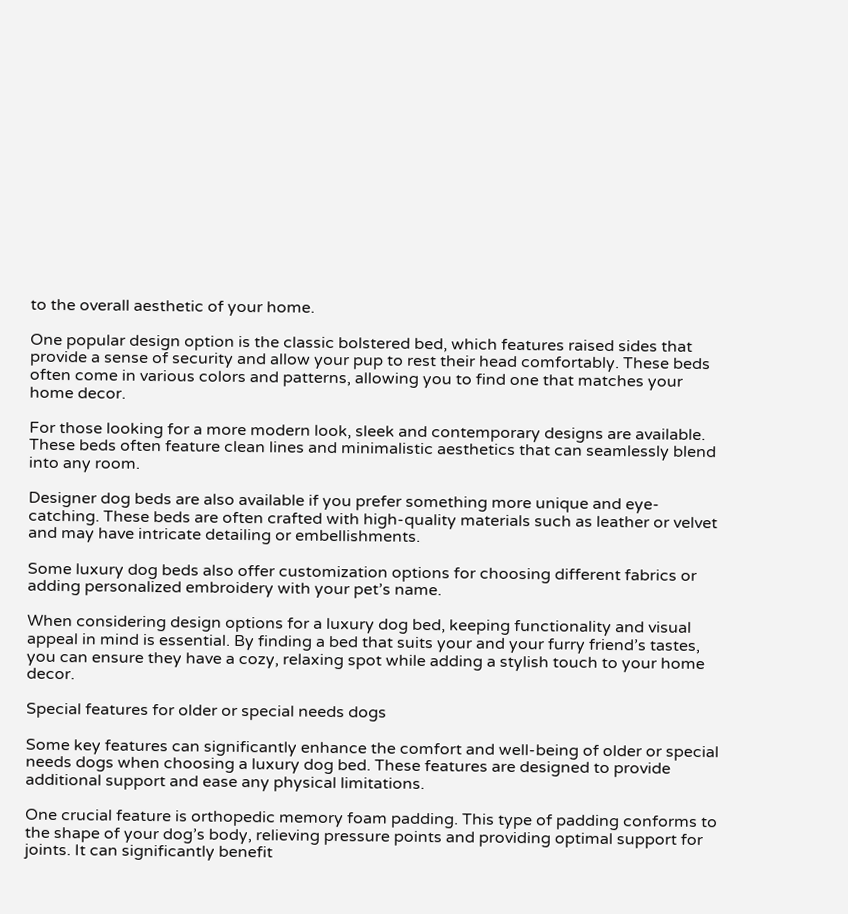to the overall aesthetic of your home.

One popular design option is the classic bolstered bed, which features raised sides that provide a sense of security and allow your pup to rest their head comfortably. These beds often come in various colors and patterns, allowing you to find one that matches your home decor.

For those looking for a more modern look, sleek and contemporary designs are available. These beds often feature clean lines and minimalistic aesthetics that can seamlessly blend into any room.

Designer dog beds are also available if you prefer something more unique and eye-catching. These beds are often crafted with high-quality materials such as leather or velvet and may have intricate detailing or embellishments.

Some luxury dog beds also offer customization options for choosing different fabrics or adding personalized embroidery with your pet’s name.

When considering design options for a luxury dog bed, keeping functionality and visual appeal in mind is essential. By finding a bed that suits your and your furry friend’s tastes, you can ensure they have a cozy, relaxing spot while adding a stylish touch to your home decor.

Special features for older or special needs dogs

Some key features can significantly enhance the comfort and well-being of older or special needs dogs when choosing a luxury dog bed. These features are designed to provide additional support and ease any physical limitations.

One crucial feature is orthopedic memory foam padding. This type of padding conforms to the shape of your dog’s body, relieving pressure points and providing optimal support for joints. It can significantly benefit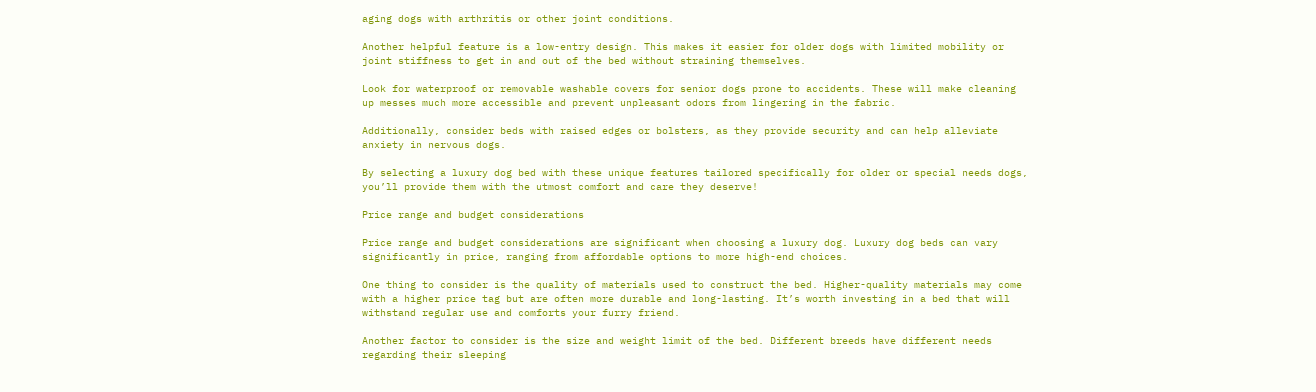aging dogs with arthritis or other joint conditions.

Another helpful feature is a low-entry design. This makes it easier for older dogs with limited mobility or joint stiffness to get in and out of the bed without straining themselves.

Look for waterproof or removable washable covers for senior dogs prone to accidents. These will make cleaning up messes much more accessible and prevent unpleasant odors from lingering in the fabric.

Additionally, consider beds with raised edges or bolsters, as they provide security and can help alleviate anxiety in nervous dogs.

By selecting a luxury dog bed with these unique features tailored specifically for older or special needs dogs, you’ll provide them with the utmost comfort and care they deserve!

Price range and budget considerations

Price range and budget considerations are significant when choosing a luxury dog. Luxury dog beds can vary significantly in price, ranging from affordable options to more high-end choices.

One thing to consider is the quality of materials used to construct the bed. Higher-quality materials may come with a higher price tag but are often more durable and long-lasting. It’s worth investing in a bed that will withstand regular use and comforts your furry friend.

Another factor to consider is the size and weight limit of the bed. Different breeds have different needs regarding their sleeping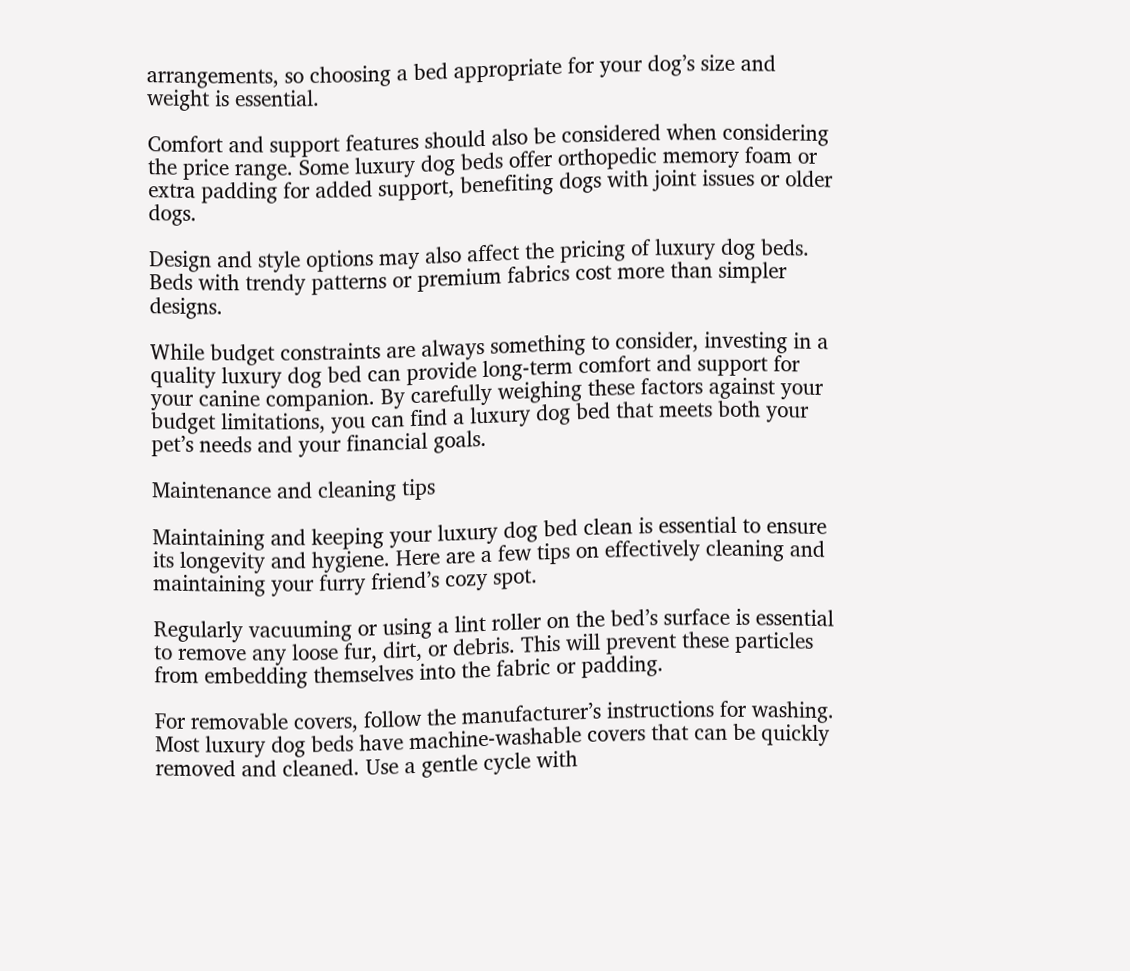arrangements, so choosing a bed appropriate for your dog’s size and weight is essential.

Comfort and support features should also be considered when considering the price range. Some luxury dog beds offer orthopedic memory foam or extra padding for added support, benefiting dogs with joint issues or older dogs.

Design and style options may also affect the pricing of luxury dog beds. Beds with trendy patterns or premium fabrics cost more than simpler designs.

While budget constraints are always something to consider, investing in a quality luxury dog bed can provide long-term comfort and support for your canine companion. By carefully weighing these factors against your budget limitations, you can find a luxury dog bed that meets both your pet’s needs and your financial goals.

Maintenance and cleaning tips

Maintaining and keeping your luxury dog bed clean is essential to ensure its longevity and hygiene. Here are a few tips on effectively cleaning and maintaining your furry friend’s cozy spot.

Regularly vacuuming or using a lint roller on the bed’s surface is essential to remove any loose fur, dirt, or debris. This will prevent these particles from embedding themselves into the fabric or padding.

For removable covers, follow the manufacturer’s instructions for washing. Most luxury dog beds have machine-washable covers that can be quickly removed and cleaned. Use a gentle cycle with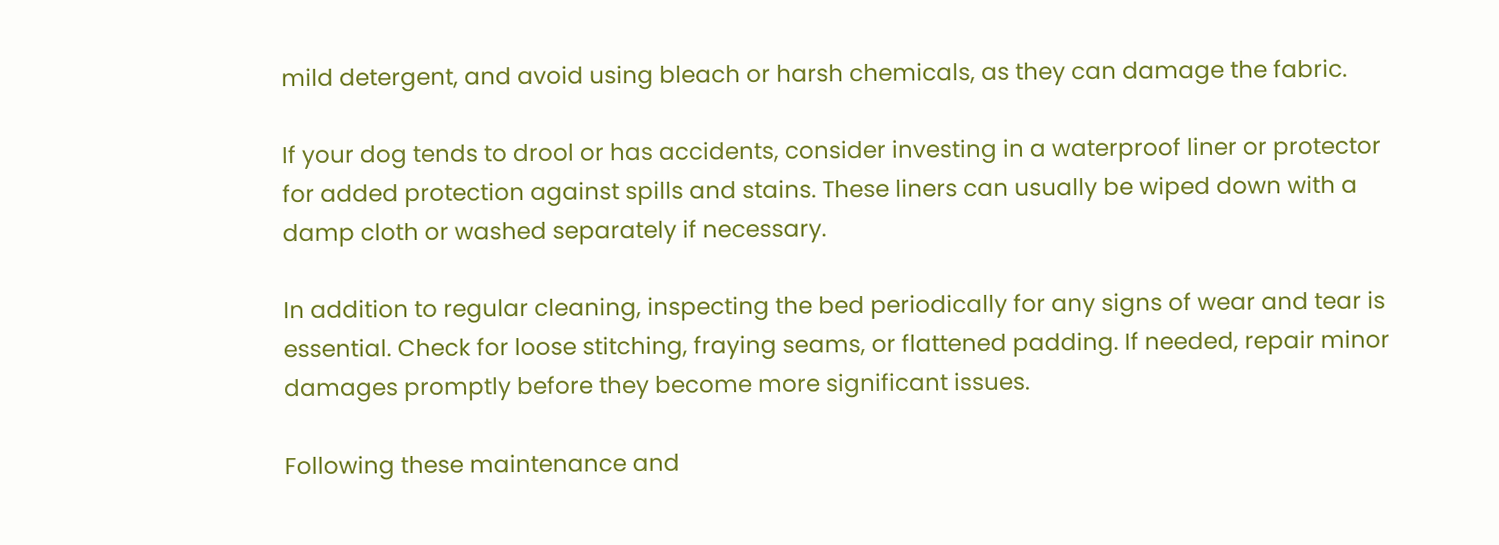mild detergent, and avoid using bleach or harsh chemicals, as they can damage the fabric.

If your dog tends to drool or has accidents, consider investing in a waterproof liner or protector for added protection against spills and stains. These liners can usually be wiped down with a damp cloth or washed separately if necessary.

In addition to regular cleaning, inspecting the bed periodically for any signs of wear and tear is essential. Check for loose stitching, fraying seams, or flattened padding. If needed, repair minor damages promptly before they become more significant issues.

Following these maintenance and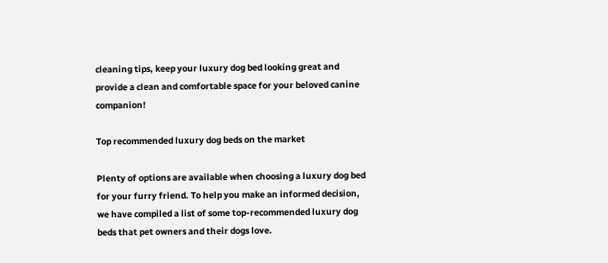cleaning tips, keep your luxury dog bed looking great and provide a clean and comfortable space for your beloved canine companion!

Top recommended luxury dog beds on the market

Plenty of options are available when choosing a luxury dog bed for your furry friend. To help you make an informed decision, we have compiled a list of some top-recommended luxury dog beds that pet owners and their dogs love.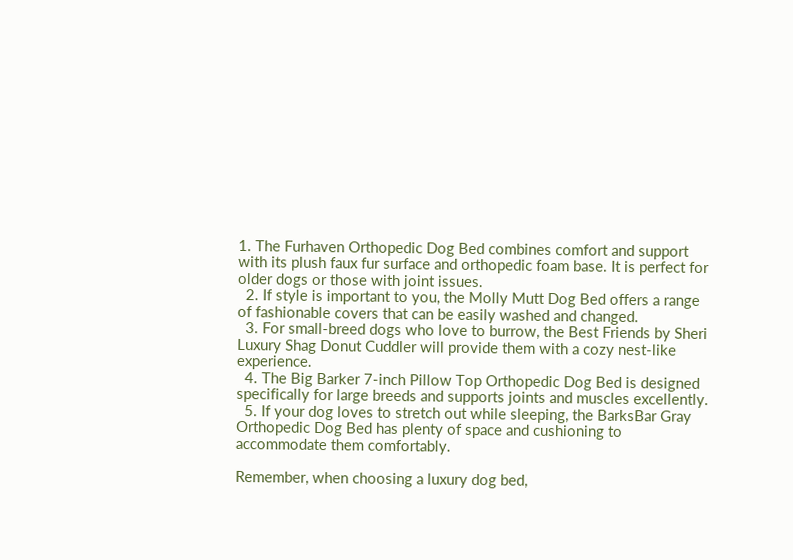1. The Furhaven Orthopedic Dog Bed combines comfort and support with its plush faux fur surface and orthopedic foam base. It is perfect for older dogs or those with joint issues.
  2. If style is important to you, the Molly Mutt Dog Bed offers a range of fashionable covers that can be easily washed and changed.
  3. For small-breed dogs who love to burrow, the Best Friends by Sheri Luxury Shag Donut Cuddler will provide them with a cozy nest-like experience.
  4. The Big Barker 7-inch Pillow Top Orthopedic Dog Bed is designed specifically for large breeds and supports joints and muscles excellently.
  5. If your dog loves to stretch out while sleeping, the BarksBar Gray Orthopedic Dog Bed has plenty of space and cushioning to accommodate them comfortably.

Remember, when choosing a luxury dog bed,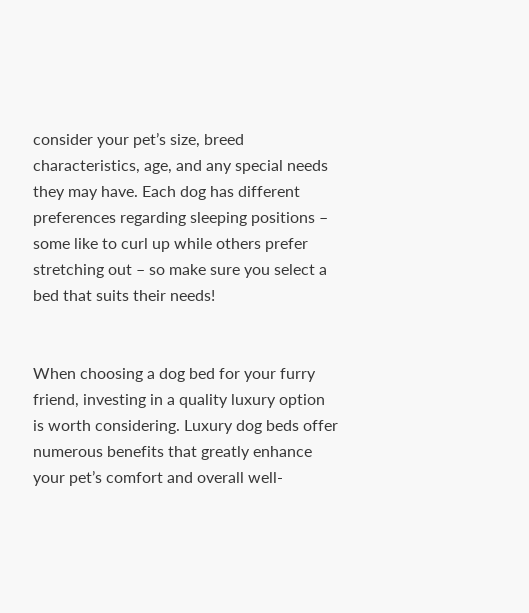consider your pet’s size, breed characteristics, age, and any special needs they may have. Each dog has different preferences regarding sleeping positions – some like to curl up while others prefer stretching out – so make sure you select a bed that suits their needs!


When choosing a dog bed for your furry friend, investing in a quality luxury option is worth considering. Luxury dog beds offer numerous benefits that greatly enhance your pet’s comfort and overall well-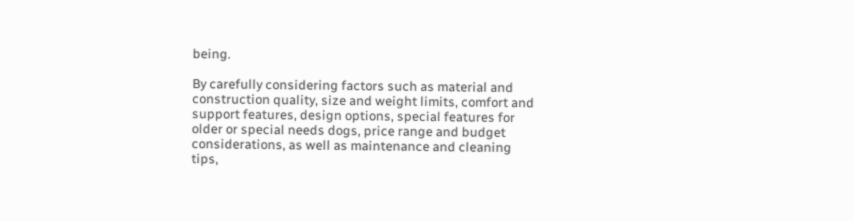being.

By carefully considering factors such as material and construction quality, size and weight limits, comfort and support features, design options, special features for older or special needs dogs, price range and budget considerations, as well as maintenance and cleaning tips,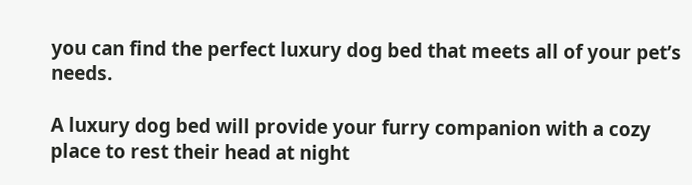you can find the perfect luxury dog bed that meets all of your pet’s needs.

A luxury dog bed will provide your furry companion with a cozy place to rest their head at night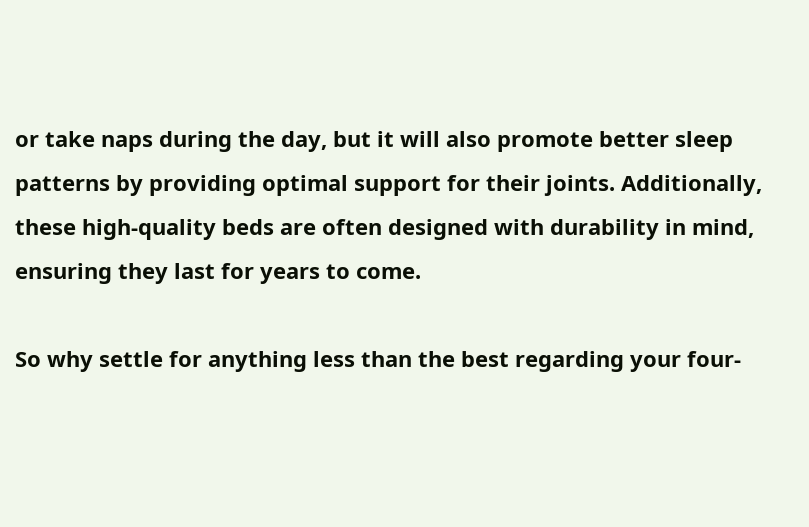or take naps during the day, but it will also promote better sleep patterns by providing optimal support for their joints. Additionally, these high-quality beds are often designed with durability in mind, ensuring they last for years to come.

So why settle for anything less than the best regarding your four-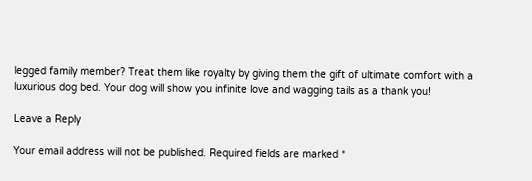legged family member? Treat them like royalty by giving them the gift of ultimate comfort with a luxurious dog bed. Your dog will show you infinite love and wagging tails as a thank you!

Leave a Reply

Your email address will not be published. Required fields are marked *